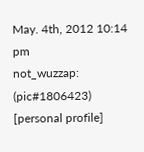May. 4th, 2012 10:14 pm
not_wuzzap: (pic#1806423)
[personal profile]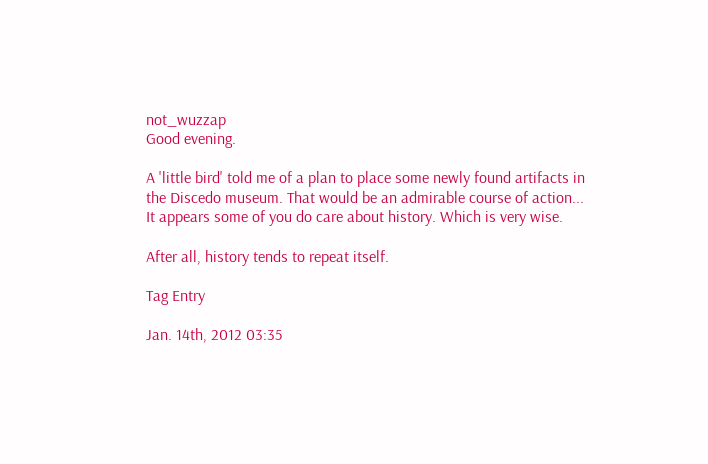not_wuzzap
Good evening.

A 'little bird' told me of a plan to place some newly found artifacts in the Discedo museum. That would be an admirable course of action... It appears some of you do care about history. Which is very wise.

After all, history tends to repeat itself.

Tag Entry

Jan. 14th, 2012 03:35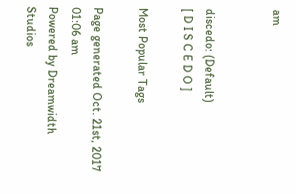am


discedo: (Default)
[ D I S C E D O ]

Most Popular Tags

Page generated Oct. 21st, 2017 01:06 am
Powered by Dreamwidth Studios